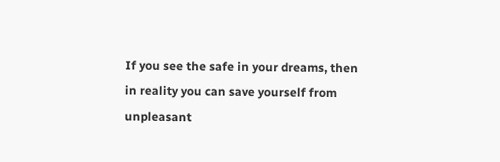If you see the safe in your dreams, then in reality you can save yourself from unpleasant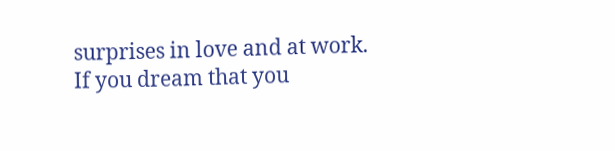surprises in love and at work. If you dream that you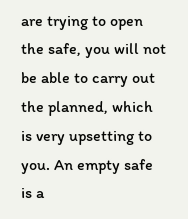are trying to open the safe, you will not be able to carry out the planned, which is very upsetting to you. An empty safe is a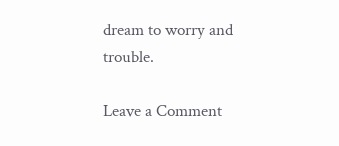dream to worry and trouble.

Leave a Comment